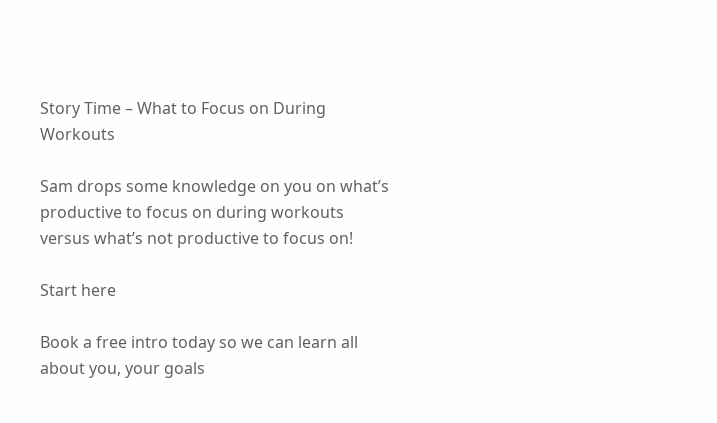Story Time – What to Focus on During Workouts

Sam drops some knowledge on you on what’s productive to focus on during workouts versus what’s not productive to focus on!

Start here

Book a free intro today so we can learn all about you, your goals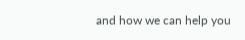and how we can help you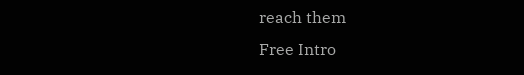reach them
Free Intro